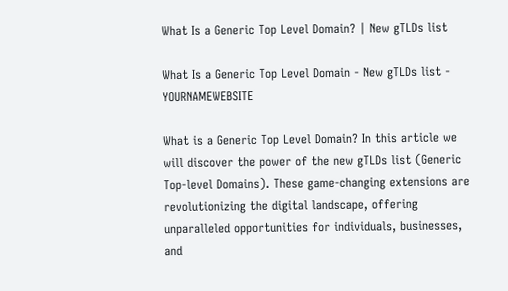What Is a Generic Top Level Domain? | New gTLDs list

What Is a Generic Top Level Domain - New gTLDs list - YOURNAMEWEBSITE

What is a Generic Top Level Domain? In this article we will discover the power of the new gTLDs list (Generic Top-level Domains). These game-changing extensions are revolutionizing the digital landscape, offering unparalleled opportunities for individuals, businesses, and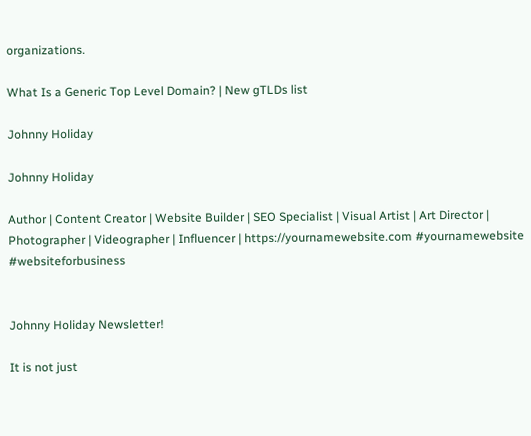organizations.

What Is a Generic Top Level Domain? | New gTLDs list

Johnny Holiday

Johnny Holiday

Author | Content Creator | Website Builder | SEO Specialist | Visual Artist | Art Director | Photographer | Videographer | Influencer | https://yournamewebsite.com #yournamewebsite #websiteforbusiness


Johnny Holiday Newsletter!

It is not just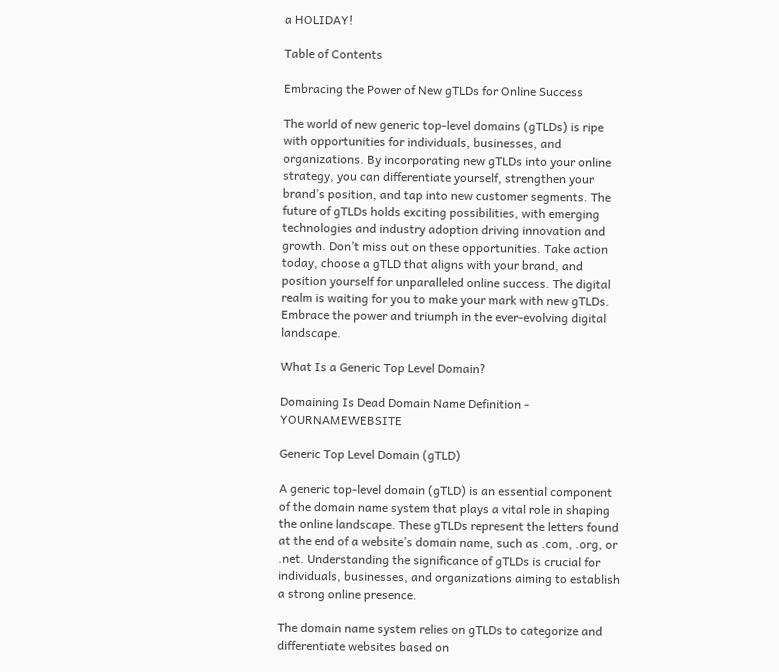a HOLIDAY!

Table of Contents

Embracing the Power of New gTLDs for Online Success

The world of new generic top-level domains (gTLDs) is ripe with opportunities for individuals, businesses, and organizations. By incorporating new gTLDs into your online strategy, you can differentiate yourself, strengthen your brand’s position, and tap into new customer segments. The future of gTLDs holds exciting possibilities, with emerging technologies and industry adoption driving innovation and growth. Don’t miss out on these opportunities. Take action today, choose a gTLD that aligns with your brand, and position yourself for unparalleled online success. The digital realm is waiting for you to make your mark with new gTLDs. Embrace the power and triumph in the ever-evolving digital landscape.

What Is a Generic Top Level Domain?

Domaining Is Dead Domain Name Definition - YOURNAMEWEBSITE

Generic Top Level Domain (gTLD)

A generic top-level domain (gTLD) is an essential component of the domain name system that plays a vital role in shaping the online landscape. These gTLDs represent the letters found at the end of a website’s domain name, such as .com, .org, or .net. Understanding the significance of gTLDs is crucial for individuals, businesses, and organizations aiming to establish a strong online presence.

The domain name system relies on gTLDs to categorize and differentiate websites based on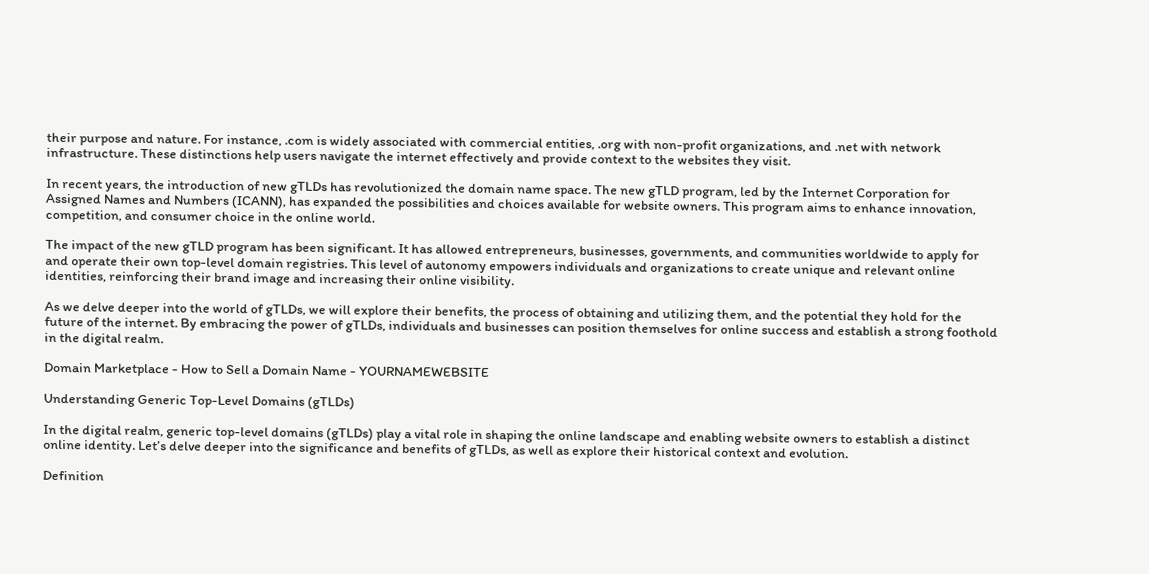their purpose and nature. For instance, .com is widely associated with commercial entities, .org with non-profit organizations, and .net with network infrastructure. These distinctions help users navigate the internet effectively and provide context to the websites they visit.

In recent years, the introduction of new gTLDs has revolutionized the domain name space. The new gTLD program, led by the Internet Corporation for Assigned Names and Numbers (ICANN), has expanded the possibilities and choices available for website owners. This program aims to enhance innovation, competition, and consumer choice in the online world.

The impact of the new gTLD program has been significant. It has allowed entrepreneurs, businesses, governments, and communities worldwide to apply for and operate their own top-level domain registries. This level of autonomy empowers individuals and organizations to create unique and relevant online identities, reinforcing their brand image and increasing their online visibility.

As we delve deeper into the world of gTLDs, we will explore their benefits, the process of obtaining and utilizing them, and the potential they hold for the future of the internet. By embracing the power of gTLDs, individuals and businesses can position themselves for online success and establish a strong foothold in the digital realm.

Domain Marketplace - How to Sell a Domain Name - YOURNAMEWEBSITE

Understanding Generic Top-Level Domains (gTLDs)

In the digital realm, generic top-level domains (gTLDs) play a vital role in shaping the online landscape and enabling website owners to establish a distinct online identity. Let’s delve deeper into the significance and benefits of gTLDs, as well as explore their historical context and evolution.

Definition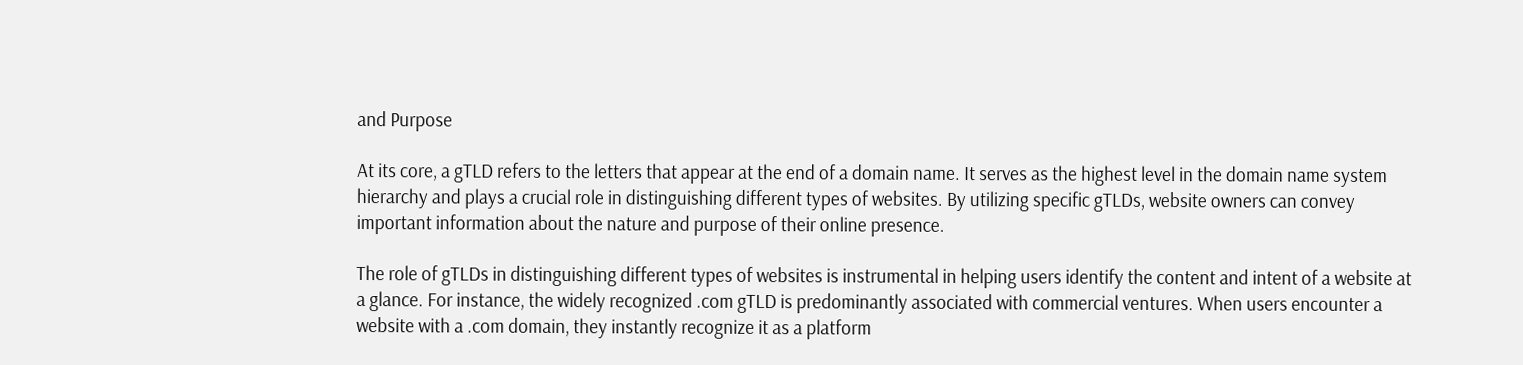and Purpose

At its core, a gTLD refers to the letters that appear at the end of a domain name. It serves as the highest level in the domain name system hierarchy and plays a crucial role in distinguishing different types of websites. By utilizing specific gTLDs, website owners can convey important information about the nature and purpose of their online presence.

The role of gTLDs in distinguishing different types of websites is instrumental in helping users identify the content and intent of a website at a glance. For instance, the widely recognized .com gTLD is predominantly associated with commercial ventures. When users encounter a website with a .com domain, they instantly recognize it as a platform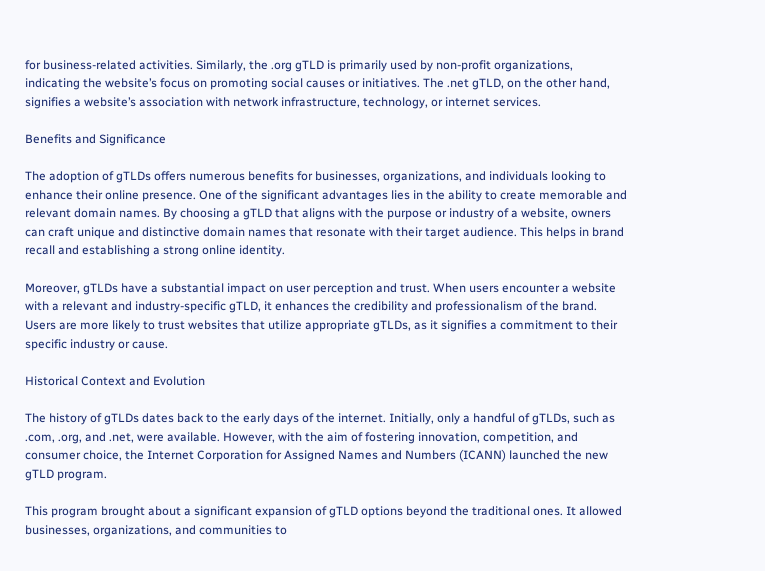for business-related activities. Similarly, the .org gTLD is primarily used by non-profit organizations, indicating the website’s focus on promoting social causes or initiatives. The .net gTLD, on the other hand, signifies a website’s association with network infrastructure, technology, or internet services.

Benefits and Significance

The adoption of gTLDs offers numerous benefits for businesses, organizations, and individuals looking to enhance their online presence. One of the significant advantages lies in the ability to create memorable and relevant domain names. By choosing a gTLD that aligns with the purpose or industry of a website, owners can craft unique and distinctive domain names that resonate with their target audience. This helps in brand recall and establishing a strong online identity.

Moreover, gTLDs have a substantial impact on user perception and trust. When users encounter a website with a relevant and industry-specific gTLD, it enhances the credibility and professionalism of the brand. Users are more likely to trust websites that utilize appropriate gTLDs, as it signifies a commitment to their specific industry or cause.

Historical Context and Evolution

The history of gTLDs dates back to the early days of the internet. Initially, only a handful of gTLDs, such as .com, .org, and .net, were available. However, with the aim of fostering innovation, competition, and consumer choice, the Internet Corporation for Assigned Names and Numbers (ICANN) launched the new gTLD program.

This program brought about a significant expansion of gTLD options beyond the traditional ones. It allowed businesses, organizations, and communities to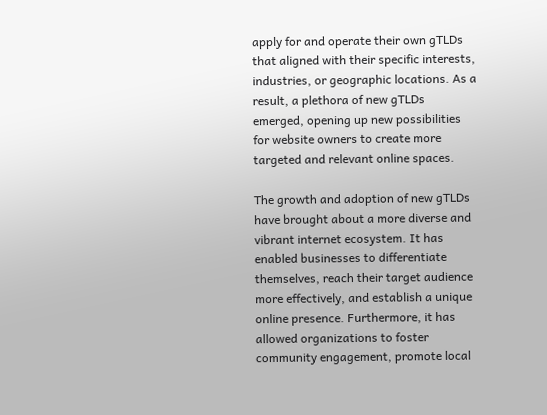apply for and operate their own gTLDs that aligned with their specific interests, industries, or geographic locations. As a result, a plethora of new gTLDs emerged, opening up new possibilities for website owners to create more targeted and relevant online spaces.

The growth and adoption of new gTLDs have brought about a more diverse and vibrant internet ecosystem. It has enabled businesses to differentiate themselves, reach their target audience more effectively, and establish a unique online presence. Furthermore, it has allowed organizations to foster community engagement, promote local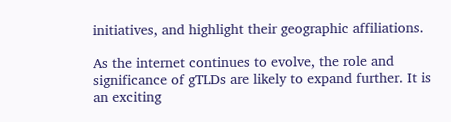initiatives, and highlight their geographic affiliations.

As the internet continues to evolve, the role and significance of gTLDs are likely to expand further. It is an exciting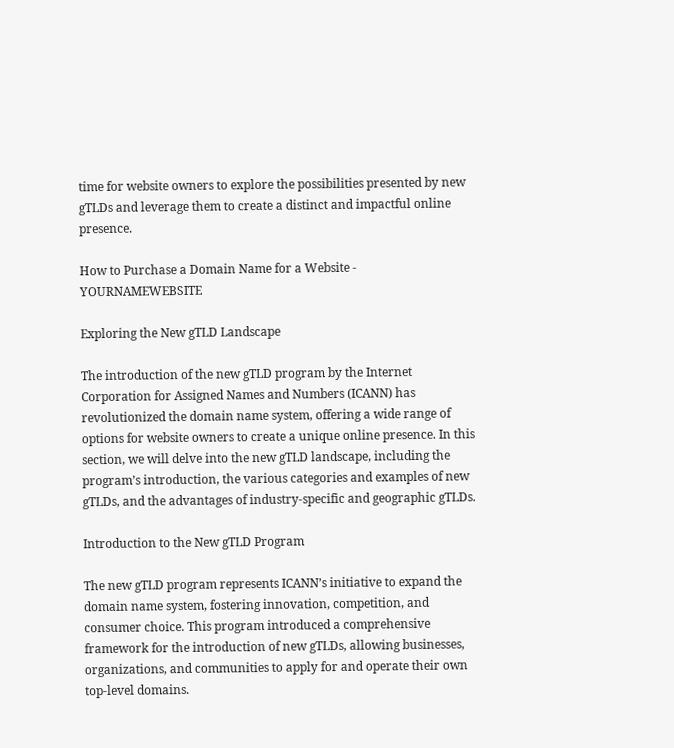time for website owners to explore the possibilities presented by new gTLDs and leverage them to create a distinct and impactful online presence.

How to Purchase a Domain Name for a Website - YOURNAMEWEBSITE

Exploring the New gTLD Landscape

The introduction of the new gTLD program by the Internet Corporation for Assigned Names and Numbers (ICANN) has revolutionized the domain name system, offering a wide range of options for website owners to create a unique online presence. In this section, we will delve into the new gTLD landscape, including the program’s introduction, the various categories and examples of new gTLDs, and the advantages of industry-specific and geographic gTLDs.

Introduction to the New gTLD Program

The new gTLD program represents ICANN’s initiative to expand the domain name system, fostering innovation, competition, and consumer choice. This program introduced a comprehensive framework for the introduction of new gTLDs, allowing businesses, organizations, and communities to apply for and operate their own top-level domains.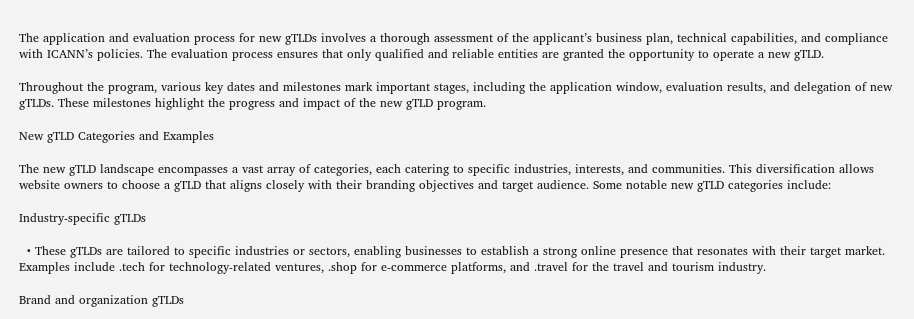The application and evaluation process for new gTLDs involves a thorough assessment of the applicant’s business plan, technical capabilities, and compliance with ICANN’s policies. The evaluation process ensures that only qualified and reliable entities are granted the opportunity to operate a new gTLD.

Throughout the program, various key dates and milestones mark important stages, including the application window, evaluation results, and delegation of new gTLDs. These milestones highlight the progress and impact of the new gTLD program.

New gTLD Categories and Examples

The new gTLD landscape encompasses a vast array of categories, each catering to specific industries, interests, and communities. This diversification allows website owners to choose a gTLD that aligns closely with their branding objectives and target audience. Some notable new gTLD categories include:

Industry-specific gTLDs

  • These gTLDs are tailored to specific industries or sectors, enabling businesses to establish a strong online presence that resonates with their target market. Examples include .tech for technology-related ventures, .shop for e-commerce platforms, and .travel for the travel and tourism industry.

Brand and organization gTLDs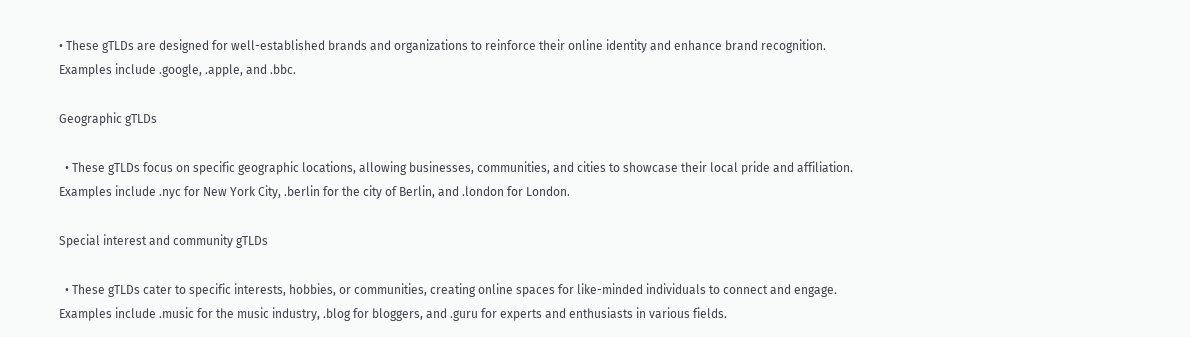• These gTLDs are designed for well-established brands and organizations to reinforce their online identity and enhance brand recognition. Examples include .google, .apple, and .bbc.

Geographic gTLDs

  • These gTLDs focus on specific geographic locations, allowing businesses, communities, and cities to showcase their local pride and affiliation. Examples include .nyc for New York City, .berlin for the city of Berlin, and .london for London.

Special interest and community gTLDs

  • These gTLDs cater to specific interests, hobbies, or communities, creating online spaces for like-minded individuals to connect and engage. Examples include .music for the music industry, .blog for bloggers, and .guru for experts and enthusiasts in various fields.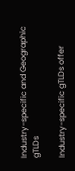Industry-specific and Geographic gTLDs

Industry-specific gTLDs offer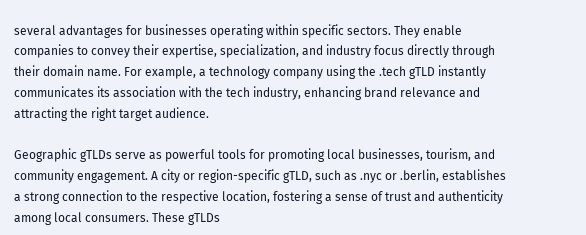several advantages for businesses operating within specific sectors. They enable companies to convey their expertise, specialization, and industry focus directly through their domain name. For example, a technology company using the .tech gTLD instantly communicates its association with the tech industry, enhancing brand relevance and attracting the right target audience.

Geographic gTLDs serve as powerful tools for promoting local businesses, tourism, and community engagement. A city or region-specific gTLD, such as .nyc or .berlin, establishes a strong connection to the respective location, fostering a sense of trust and authenticity among local consumers. These gTLDs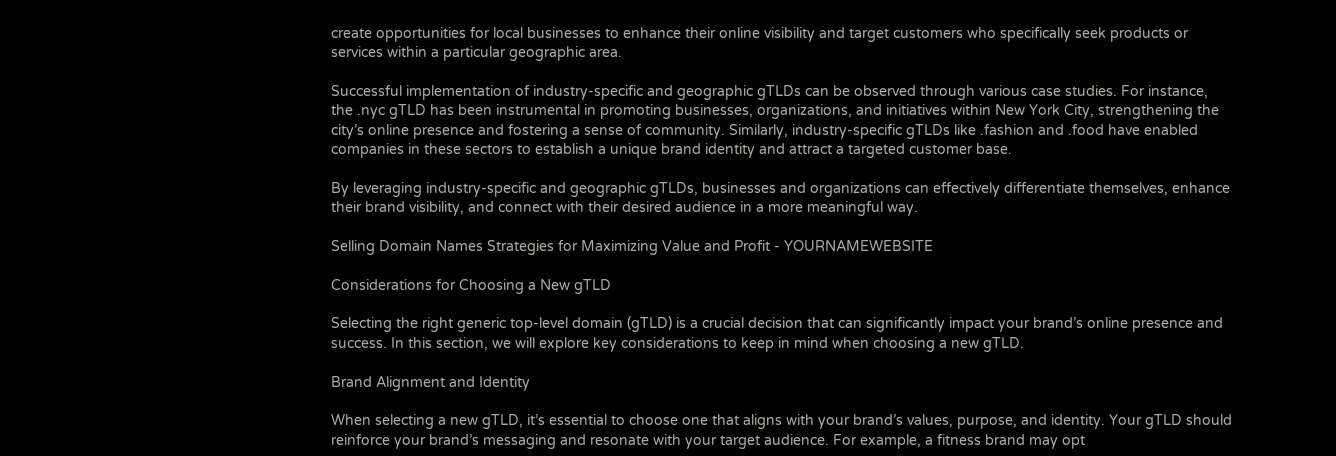create opportunities for local businesses to enhance their online visibility and target customers who specifically seek products or services within a particular geographic area.

Successful implementation of industry-specific and geographic gTLDs can be observed through various case studies. For instance, the .nyc gTLD has been instrumental in promoting businesses, organizations, and initiatives within New York City, strengthening the city’s online presence and fostering a sense of community. Similarly, industry-specific gTLDs like .fashion and .food have enabled companies in these sectors to establish a unique brand identity and attract a targeted customer base.

By leveraging industry-specific and geographic gTLDs, businesses and organizations can effectively differentiate themselves, enhance their brand visibility, and connect with their desired audience in a more meaningful way.

Selling Domain Names Strategies for Maximizing Value and Profit - YOURNAMEWEBSITE

Considerations for Choosing a New gTLD

Selecting the right generic top-level domain (gTLD) is a crucial decision that can significantly impact your brand’s online presence and success. In this section, we will explore key considerations to keep in mind when choosing a new gTLD.

Brand Alignment and Identity

When selecting a new gTLD, it’s essential to choose one that aligns with your brand’s values, purpose, and identity. Your gTLD should reinforce your brand’s messaging and resonate with your target audience. For example, a fitness brand may opt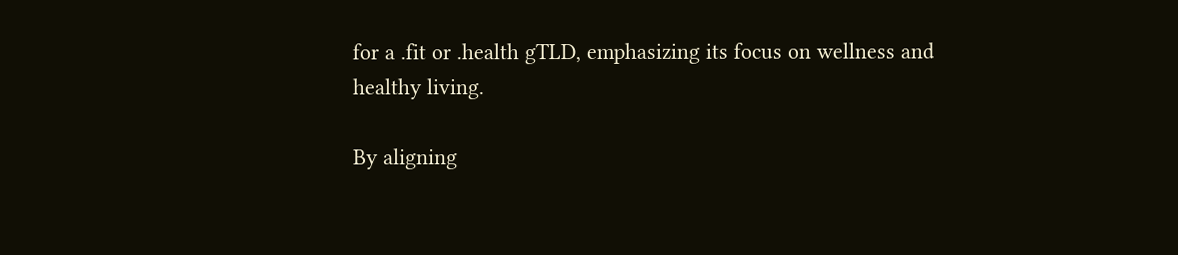for a .fit or .health gTLD, emphasizing its focus on wellness and healthy living.

By aligning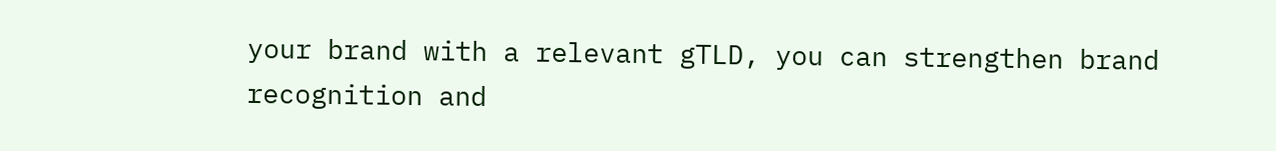your brand with a relevant gTLD, you can strengthen brand recognition and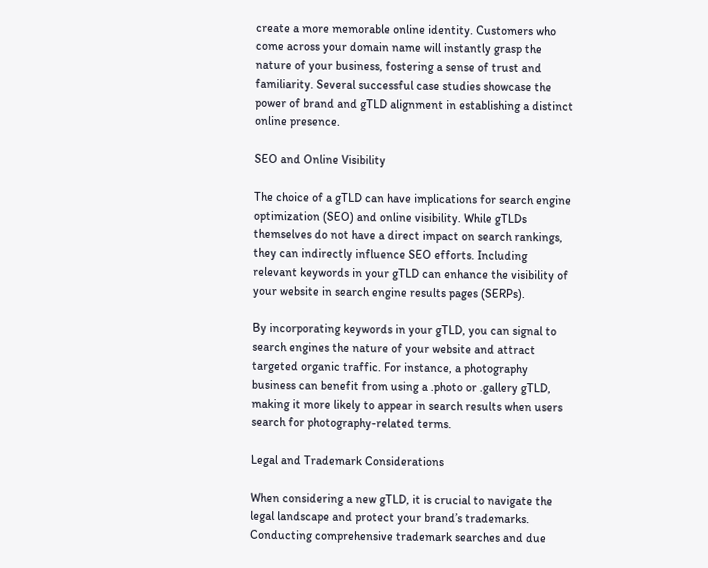create a more memorable online identity. Customers who come across your domain name will instantly grasp the nature of your business, fostering a sense of trust and familiarity. Several successful case studies showcase the power of brand and gTLD alignment in establishing a distinct online presence.

SEO and Online Visibility

The choice of a gTLD can have implications for search engine optimization (SEO) and online visibility. While gTLDs themselves do not have a direct impact on search rankings, they can indirectly influence SEO efforts. Including relevant keywords in your gTLD can enhance the visibility of your website in search engine results pages (SERPs).

By incorporating keywords in your gTLD, you can signal to search engines the nature of your website and attract targeted organic traffic. For instance, a photography business can benefit from using a .photo or .gallery gTLD, making it more likely to appear in search results when users search for photography-related terms.

Legal and Trademark Considerations

When considering a new gTLD, it is crucial to navigate the legal landscape and protect your brand’s trademarks. Conducting comprehensive trademark searches and due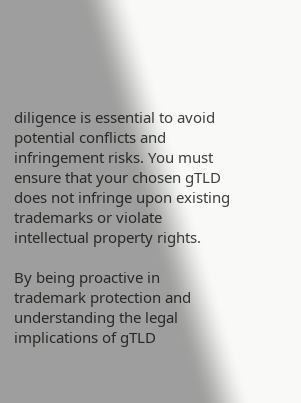diligence is essential to avoid potential conflicts and infringement risks. You must ensure that your chosen gTLD does not infringe upon existing trademarks or violate intellectual property rights.

By being proactive in trademark protection and understanding the legal implications of gTLD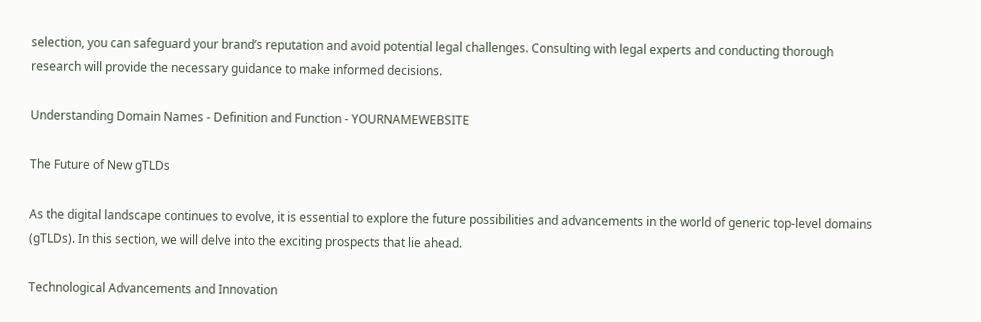selection, you can safeguard your brand’s reputation and avoid potential legal challenges. Consulting with legal experts and conducting thorough research will provide the necessary guidance to make informed decisions.

Understanding Domain Names - Definition and Function - YOURNAMEWEBSITE

The Future of New gTLDs

As the digital landscape continues to evolve, it is essential to explore the future possibilities and advancements in the world of generic top-level domains (gTLDs). In this section, we will delve into the exciting prospects that lie ahead.

Technological Advancements and Innovation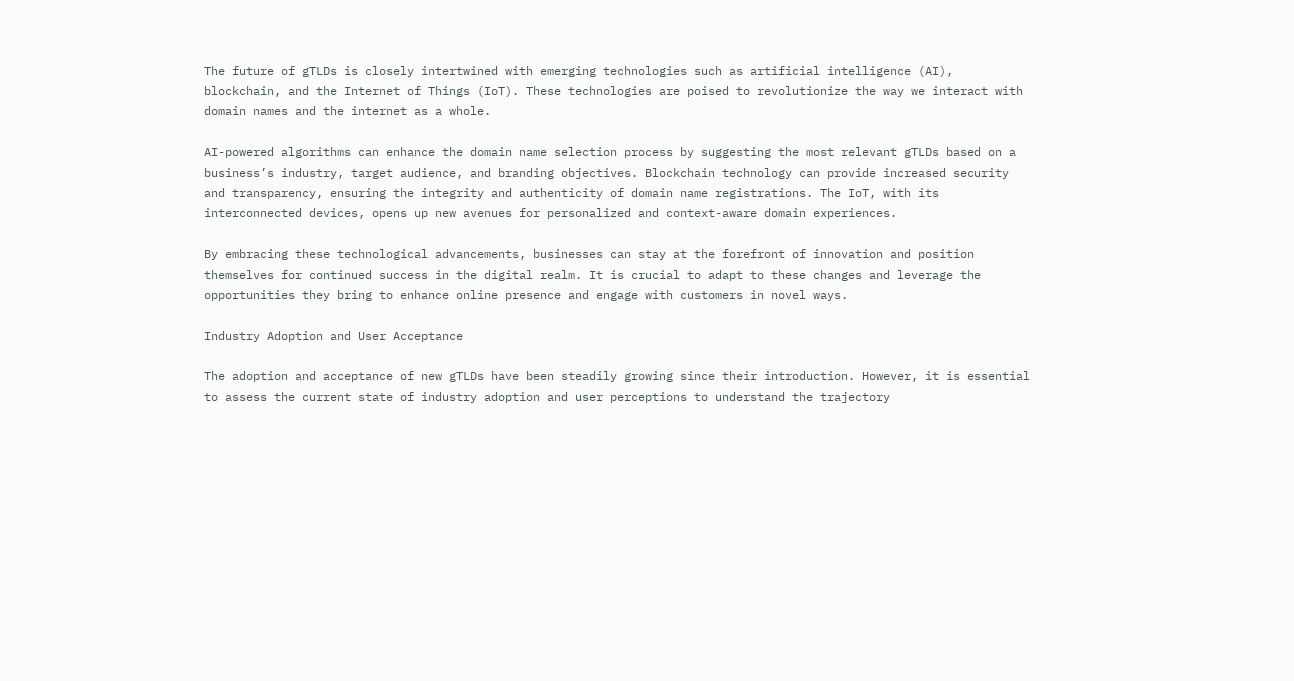The future of gTLDs is closely intertwined with emerging technologies such as artificial intelligence (AI), blockchain, and the Internet of Things (IoT). These technologies are poised to revolutionize the way we interact with domain names and the internet as a whole.

AI-powered algorithms can enhance the domain name selection process by suggesting the most relevant gTLDs based on a business’s industry, target audience, and branding objectives. Blockchain technology can provide increased security and transparency, ensuring the integrity and authenticity of domain name registrations. The IoT, with its interconnected devices, opens up new avenues for personalized and context-aware domain experiences.

By embracing these technological advancements, businesses can stay at the forefront of innovation and position themselves for continued success in the digital realm. It is crucial to adapt to these changes and leverage the opportunities they bring to enhance online presence and engage with customers in novel ways.

Industry Adoption and User Acceptance

The adoption and acceptance of new gTLDs have been steadily growing since their introduction. However, it is essential to assess the current state of industry adoption and user perceptions to understand the trajectory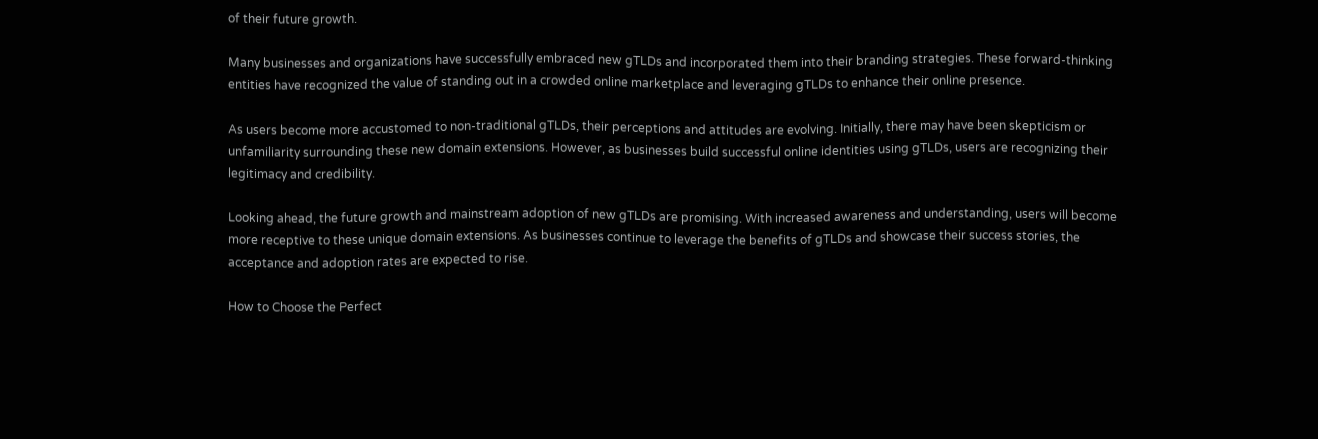of their future growth.

Many businesses and organizations have successfully embraced new gTLDs and incorporated them into their branding strategies. These forward-thinking entities have recognized the value of standing out in a crowded online marketplace and leveraging gTLDs to enhance their online presence.

As users become more accustomed to non-traditional gTLDs, their perceptions and attitudes are evolving. Initially, there may have been skepticism or unfamiliarity surrounding these new domain extensions. However, as businesses build successful online identities using gTLDs, users are recognizing their legitimacy and credibility.

Looking ahead, the future growth and mainstream adoption of new gTLDs are promising. With increased awareness and understanding, users will become more receptive to these unique domain extensions. As businesses continue to leverage the benefits of gTLDs and showcase their success stories, the acceptance and adoption rates are expected to rise.

How to Choose the Perfect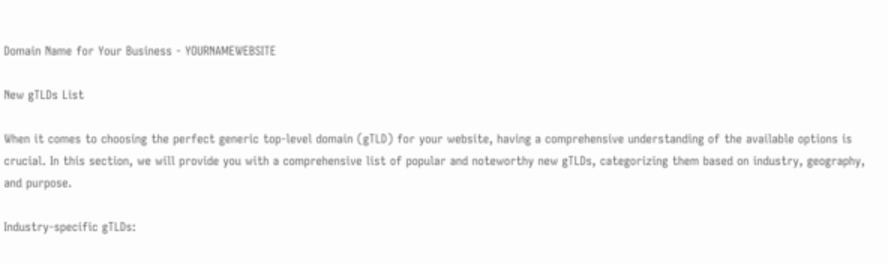Domain Name for Your Business - YOURNAMEWEBSITE

New gTLDs List

When it comes to choosing the perfect generic top-level domain (gTLD) for your website, having a comprehensive understanding of the available options is crucial. In this section, we will provide you with a comprehensive list of popular and noteworthy new gTLDs, categorizing them based on industry, geography, and purpose.

Industry-specific gTLDs: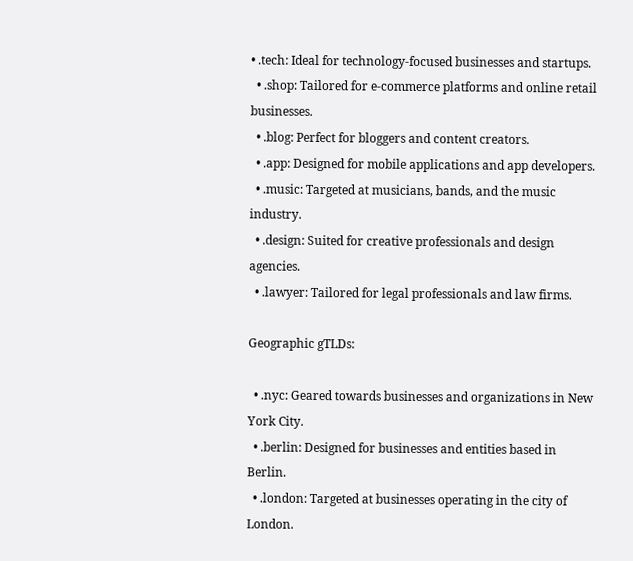• .tech: Ideal for technology-focused businesses and startups.
  • .shop: Tailored for e-commerce platforms and online retail businesses.
  • .blog: Perfect for bloggers and content creators.
  • .app: Designed for mobile applications and app developers.
  • .music: Targeted at musicians, bands, and the music industry.
  • .design: Suited for creative professionals and design agencies.
  • .lawyer: Tailored for legal professionals and law firms.

Geographic gTLDs:

  • .nyc: Geared towards businesses and organizations in New York City.
  • .berlin: Designed for businesses and entities based in Berlin.
  • .london: Targeted at businesses operating in the city of London.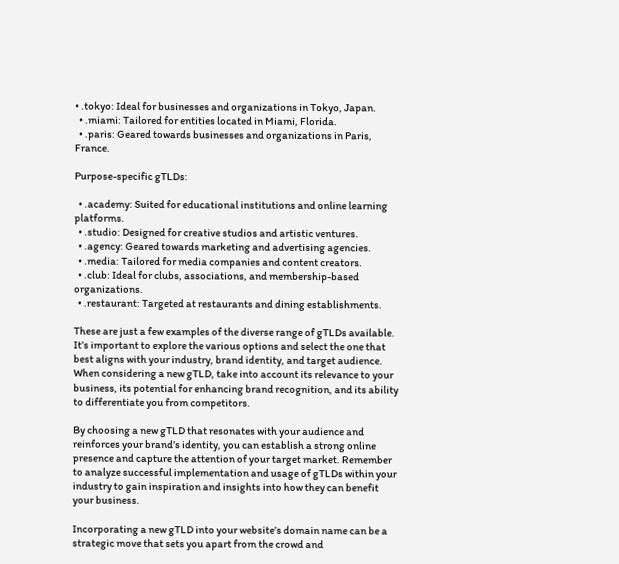• .tokyo: Ideal for businesses and organizations in Tokyo, Japan.
  • .miami: Tailored for entities located in Miami, Florida.
  • .paris: Geared towards businesses and organizations in Paris, France.

Purpose-specific gTLDs:

  • .academy: Suited for educational institutions and online learning platforms.
  • .studio: Designed for creative studios and artistic ventures.
  • .agency: Geared towards marketing and advertising agencies.
  • .media: Tailored for media companies and content creators.
  • .club: Ideal for clubs, associations, and membership-based organizations.
  • .restaurant: Targeted at restaurants and dining establishments.

These are just a few examples of the diverse range of gTLDs available. It’s important to explore the various options and select the one that best aligns with your industry, brand identity, and target audience. When considering a new gTLD, take into account its relevance to your business, its potential for enhancing brand recognition, and its ability to differentiate you from competitors.

By choosing a new gTLD that resonates with your audience and reinforces your brand’s identity, you can establish a strong online presence and capture the attention of your target market. Remember to analyze successful implementation and usage of gTLDs within your industry to gain inspiration and insights into how they can benefit your business.

Incorporating a new gTLD into your website’s domain name can be a strategic move that sets you apart from the crowd and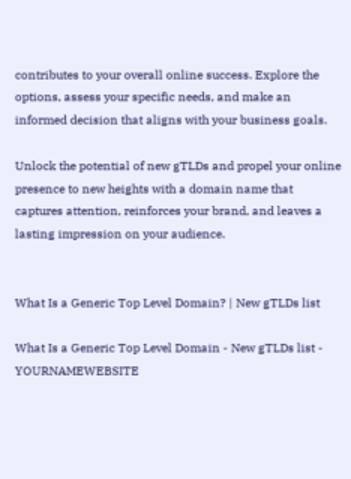contributes to your overall online success. Explore the options, assess your specific needs, and make an informed decision that aligns with your business goals.

Unlock the potential of new gTLDs and propel your online presence to new heights with a domain name that captures attention, reinforces your brand, and leaves a lasting impression on your audience.


What Is a Generic Top Level Domain? | New gTLDs list

What Is a Generic Top Level Domain - New gTLDs list - YOURNAMEWEBSITE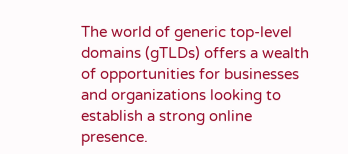The world of generic top-level domains (gTLDs) offers a wealth of opportunities for businesses and organizations looking to establish a strong online presence.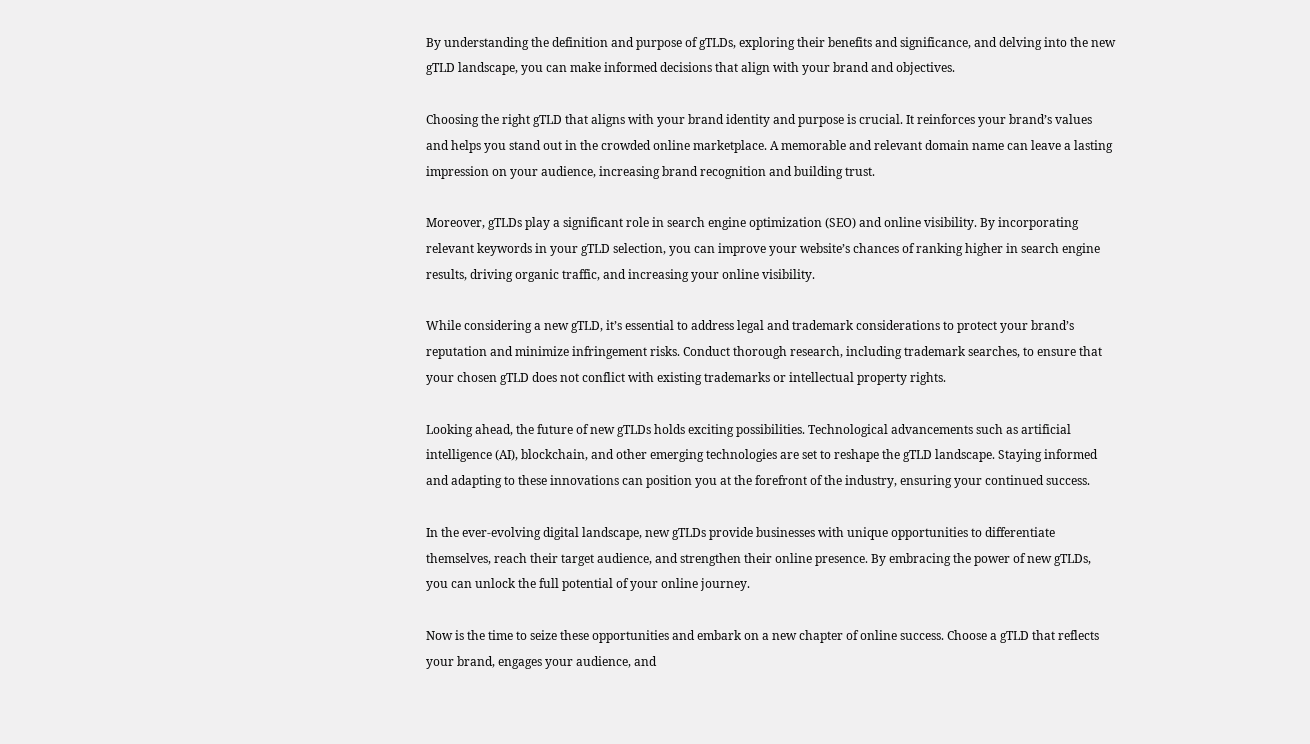By understanding the definition and purpose of gTLDs, exploring their benefits and significance, and delving into the new gTLD landscape, you can make informed decisions that align with your brand and objectives.

Choosing the right gTLD that aligns with your brand identity and purpose is crucial. It reinforces your brand’s values and helps you stand out in the crowded online marketplace. A memorable and relevant domain name can leave a lasting impression on your audience, increasing brand recognition and building trust.

Moreover, gTLDs play a significant role in search engine optimization (SEO) and online visibility. By incorporating relevant keywords in your gTLD selection, you can improve your website’s chances of ranking higher in search engine results, driving organic traffic, and increasing your online visibility.

While considering a new gTLD, it’s essential to address legal and trademark considerations to protect your brand’s reputation and minimize infringement risks. Conduct thorough research, including trademark searches, to ensure that your chosen gTLD does not conflict with existing trademarks or intellectual property rights.

Looking ahead, the future of new gTLDs holds exciting possibilities. Technological advancements such as artificial intelligence (AI), blockchain, and other emerging technologies are set to reshape the gTLD landscape. Staying informed and adapting to these innovations can position you at the forefront of the industry, ensuring your continued success.

In the ever-evolving digital landscape, new gTLDs provide businesses with unique opportunities to differentiate themselves, reach their target audience, and strengthen their online presence. By embracing the power of new gTLDs, you can unlock the full potential of your online journey.

Now is the time to seize these opportunities and embark on a new chapter of online success. Choose a gTLD that reflects your brand, engages your audience, and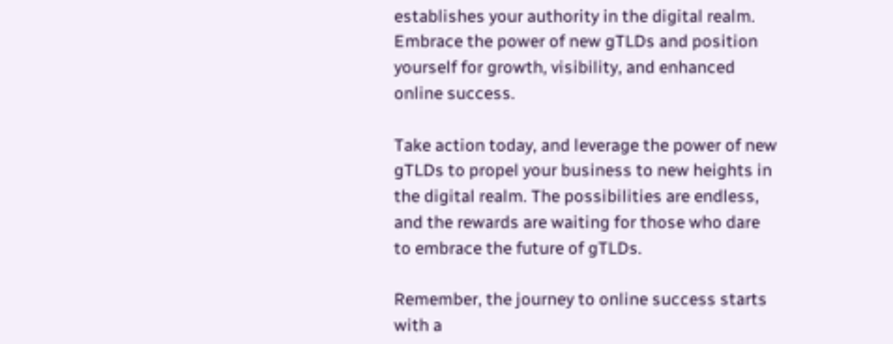establishes your authority in the digital realm. Embrace the power of new gTLDs and position yourself for growth, visibility, and enhanced online success.

Take action today, and leverage the power of new gTLDs to propel your business to new heights in the digital realm. The possibilities are endless, and the rewards are waiting for those who dare to embrace the future of gTLDs.

Remember, the journey to online success starts with a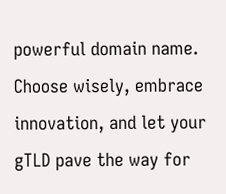powerful domain name. Choose wisely, embrace innovation, and let your gTLD pave the way for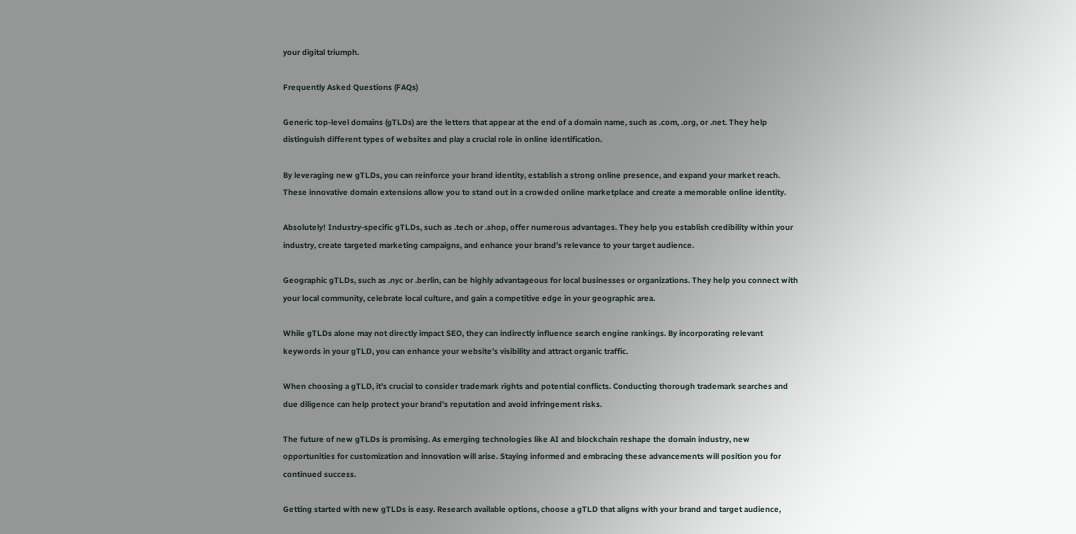your digital triumph.

Frequently Asked Questions (FAQs)

Generic top-level domains (gTLDs) are the letters that appear at the end of a domain name, such as .com, .org, or .net. They help distinguish different types of websites and play a crucial role in online identification.

By leveraging new gTLDs, you can reinforce your brand identity, establish a strong online presence, and expand your market reach. These innovative domain extensions allow you to stand out in a crowded online marketplace and create a memorable online identity.

Absolutely! Industry-specific gTLDs, such as .tech or .shop, offer numerous advantages. They help you establish credibility within your industry, create targeted marketing campaigns, and enhance your brand’s relevance to your target audience.

Geographic gTLDs, such as .nyc or .berlin, can be highly advantageous for local businesses or organizations. They help you connect with your local community, celebrate local culture, and gain a competitive edge in your geographic area.

While gTLDs alone may not directly impact SEO, they can indirectly influence search engine rankings. By incorporating relevant keywords in your gTLD, you can enhance your website’s visibility and attract organic traffic.

When choosing a gTLD, it’s crucial to consider trademark rights and potential conflicts. Conducting thorough trademark searches and due diligence can help protect your brand’s reputation and avoid infringement risks.

The future of new gTLDs is promising. As emerging technologies like AI and blockchain reshape the domain industry, new opportunities for customization and innovation will arise. Staying informed and embracing these advancements will position you for continued success.

Getting started with new gTLDs is easy. Research available options, choose a gTLD that aligns with your brand and target audience,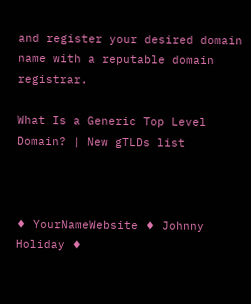and register your desired domain name with a reputable domain registrar.

What Is a Generic Top Level Domain? | New gTLDs list



♦ YourNameWebsite ♦ Johnny Holiday ♦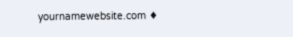yournamewebsite.com ♦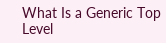What Is a Generic Top Level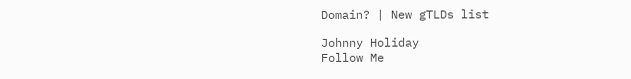Domain? | New gTLDs list

Johnny Holiday
Follow Me